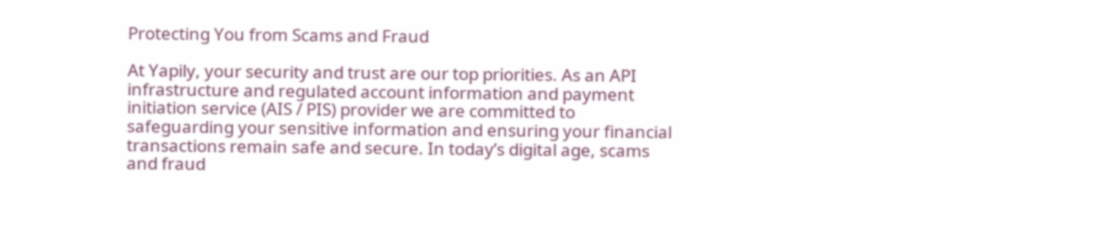Protecting You from Scams and Fraud

At Yapily, your security and trust are our top priorities. As an API infrastructure and regulated account information and payment initiation service (AIS / PIS) provider we are committed to safeguarding your sensitive information and ensuring your financial transactions remain safe and secure. In today’s digital age, scams and fraud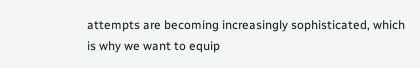attempts are becoming increasingly sophisticated, which is why we want to equip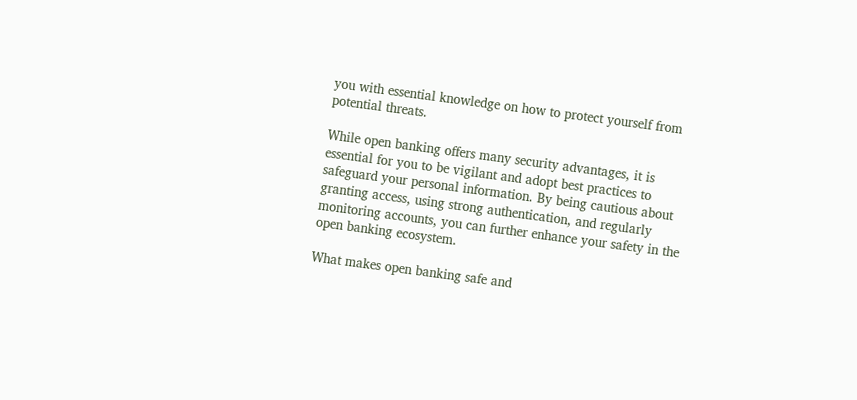you with essential knowledge on how to protect yourself from potential threats.

While open banking offers many security advantages, it is essential for you to be vigilant and adopt best practices to safeguard your personal information. By being cautious about granting access, using strong authentication, and regularly monitoring accounts, you can further enhance your safety in the open banking ecosystem.

What makes open banking safe and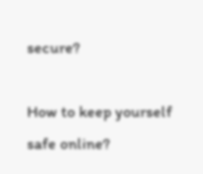secure?

How to keep yourself safe online?